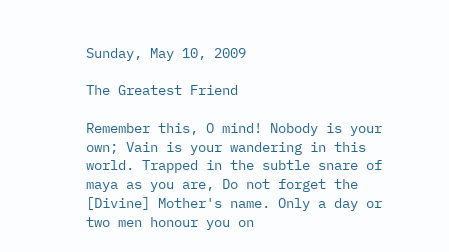Sunday, May 10, 2009

The Greatest Friend

Remember this, O mind! Nobody is your own; Vain is your wandering in this world. Trapped in the subtle snare of maya as you are, Do not forget the [Divine] Mother's name. Only a day or two men honour you on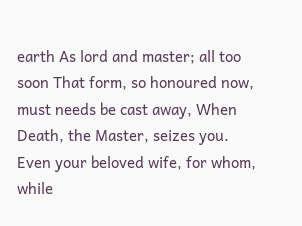earth As lord and master; all too soon That form, so honoured now, must needs be cast away, When Death, the Master, seizes you. Even your beloved wife, for whom, while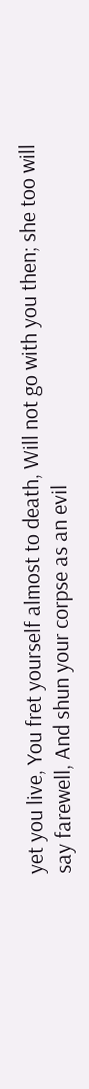yet you live, You fret yourself almost to death, Will not go with you then; she too will say farewell, And shun your corpse as an evil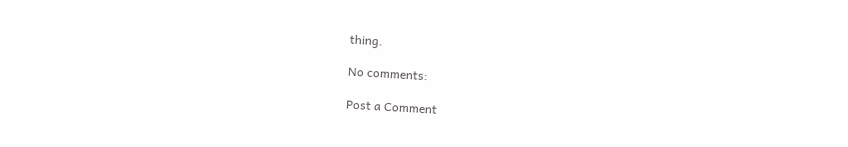thing.

No comments:

Post a Comment